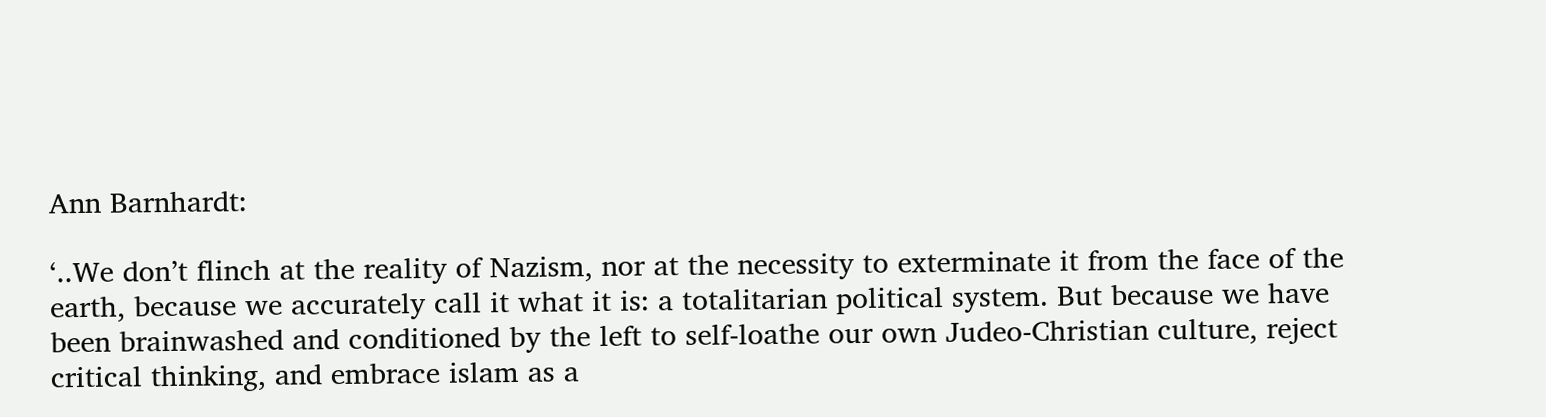Ann Barnhardt:

‘..We don’t flinch at the reality of Nazism, nor at the necessity to exterminate it from the face of the earth, because we accurately call it what it is: a totalitarian political system. But because we have been brainwashed and conditioned by the left to self-loathe our own Judeo-Christian culture, reject critical thinking, and embrace islam as a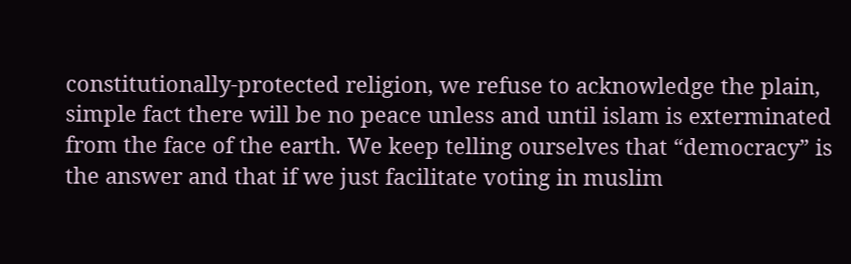constitutionally-protected religion, we refuse to acknowledge the plain, simple fact there will be no peace unless and until islam is exterminated from the face of the earth. We keep telling ourselves that “democracy” is the answer and that if we just facilitate voting in muslim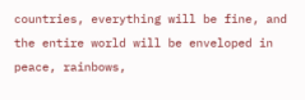countries, everything will be fine, and the entire world will be enveloped in peace, rainbows,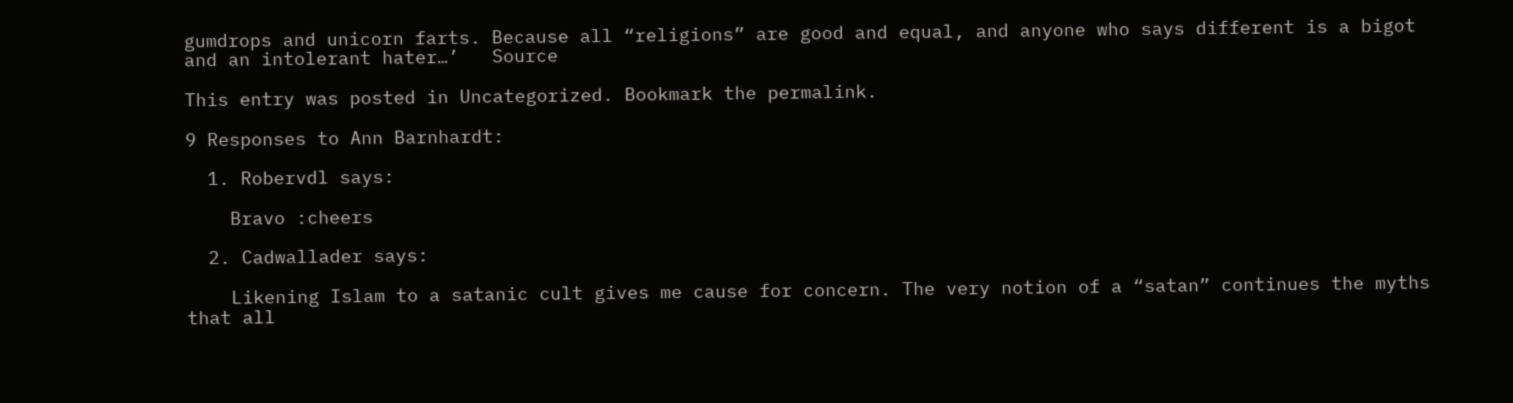gumdrops and unicorn farts. Because all “religions” are good and equal, and anyone who says different is a bigot and an intolerant hater…’   Source

This entry was posted in Uncategorized. Bookmark the permalink.

9 Responses to Ann Barnhardt:

  1. Robervdl says:

    Bravo :cheers

  2. Cadwallader says:

    Likening Islam to a satanic cult gives me cause for concern. The very notion of a “satan” continues the myths that all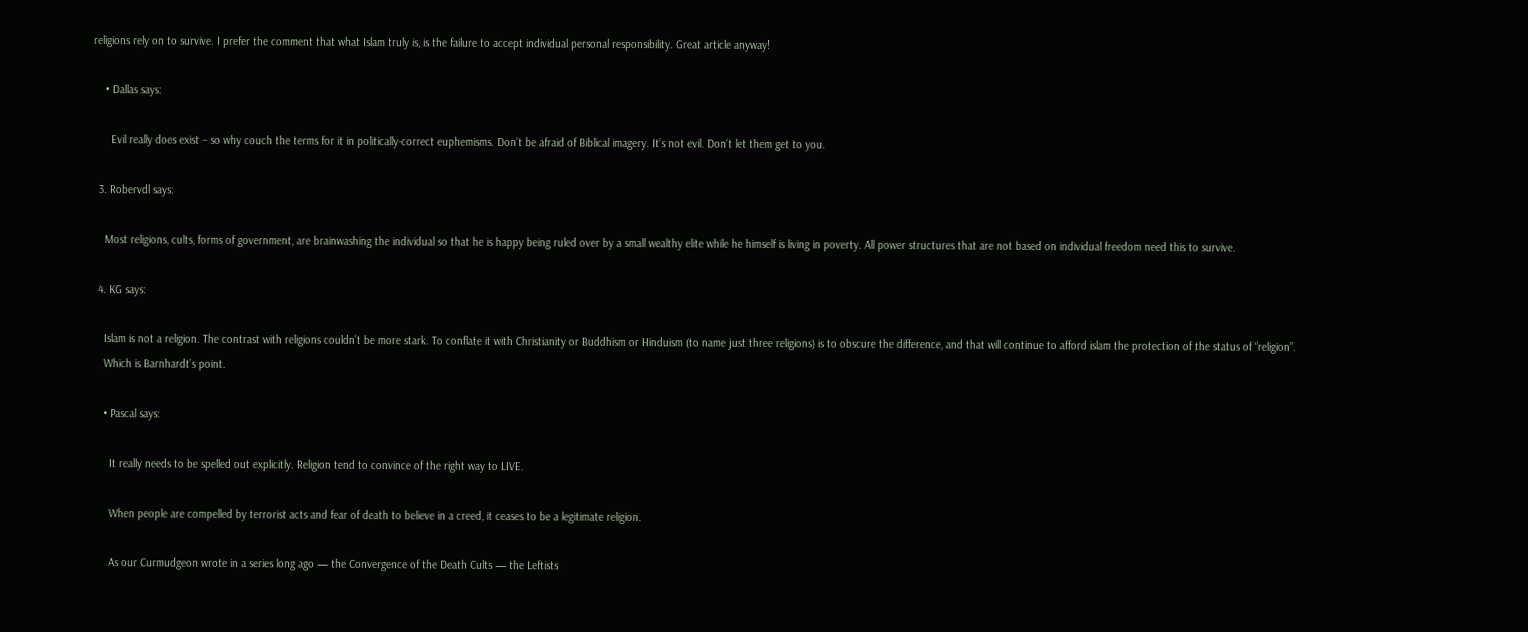religions rely on to survive. I prefer the comment that what Islam truly is, is the failure to accept individual personal responsibility. Great article anyway!

    • Dallas says:

      Evil really does exist – so why couch the terms for it in politically-correct euphemisms. Don’t be afraid of Biblical imagery. It’s not evil. Don’t let them get to you.

  3. Robervdl says:

    Most religions, cults, forms of government, are brainwashing the individual so that he is happy being ruled over by a small wealthy elite while he himself is living in poverty. All power structures that are not based on individual freedom need this to survive.

  4. KG says:

    Islam is not a religion. The contrast with religions couldn’t be more stark. To conflate it with Christianity or Buddhism or Hinduism (to name just three religions) is to obscure the difference, and that will continue to afford islam the protection of the status of “religion”.
    Which is Barnhardt’s point.

    • Pascal says:

      It really needs to be spelled out explicitly. Religion tend to convince of the right way to LIVE.

      When people are compelled by terrorist acts and fear of death to believe in a creed, it ceases to be a legitimate religion.

      As our Curmudgeon wrote in a series long ago — the Convergence of the Death Cults — the Leftists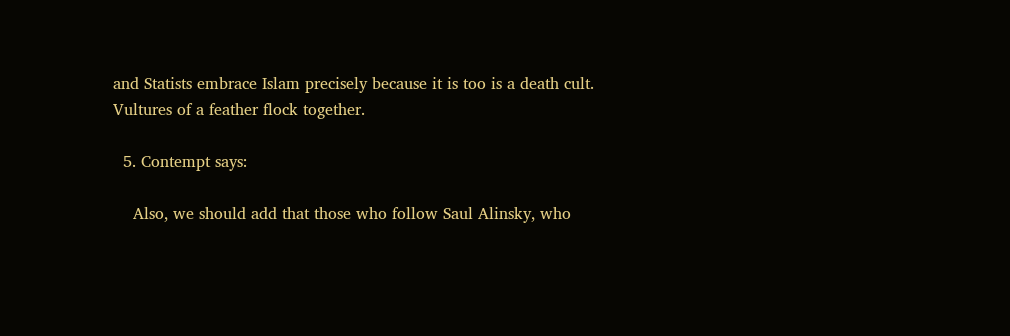and Statists embrace Islam precisely because it is too is a death cult. Vultures of a feather flock together.

  5. Contempt says:

    Also, we should add that those who follow Saul Alinsky, who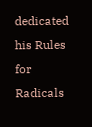dedicated his Rules for Radicals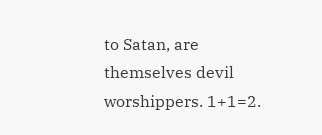to Satan, are themselves devil worshippers. 1+1=2.